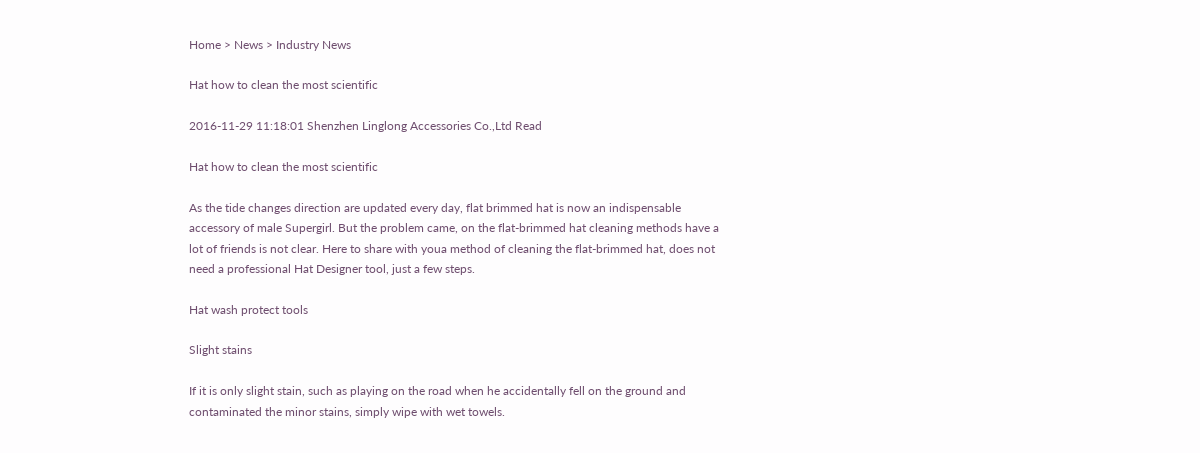Home > News > Industry News

Hat how to clean the most scientific

2016-11-29 11:18:01 Shenzhen Linglong Accessories Co.,Ltd Read

Hat how to clean the most scientific

As the tide changes direction are updated every day, flat brimmed hat is now an indispensable accessory of male Supergirl. But the problem came, on the flat-brimmed hat cleaning methods have a lot of friends is not clear. Here to share with youa method of cleaning the flat-brimmed hat, does not need a professional Hat Designer tool, just a few steps.

Hat wash protect tools

Slight stains

If it is only slight stain, such as playing on the road when he accidentally fell on the ground and contaminated the minor stains, simply wipe with wet towels.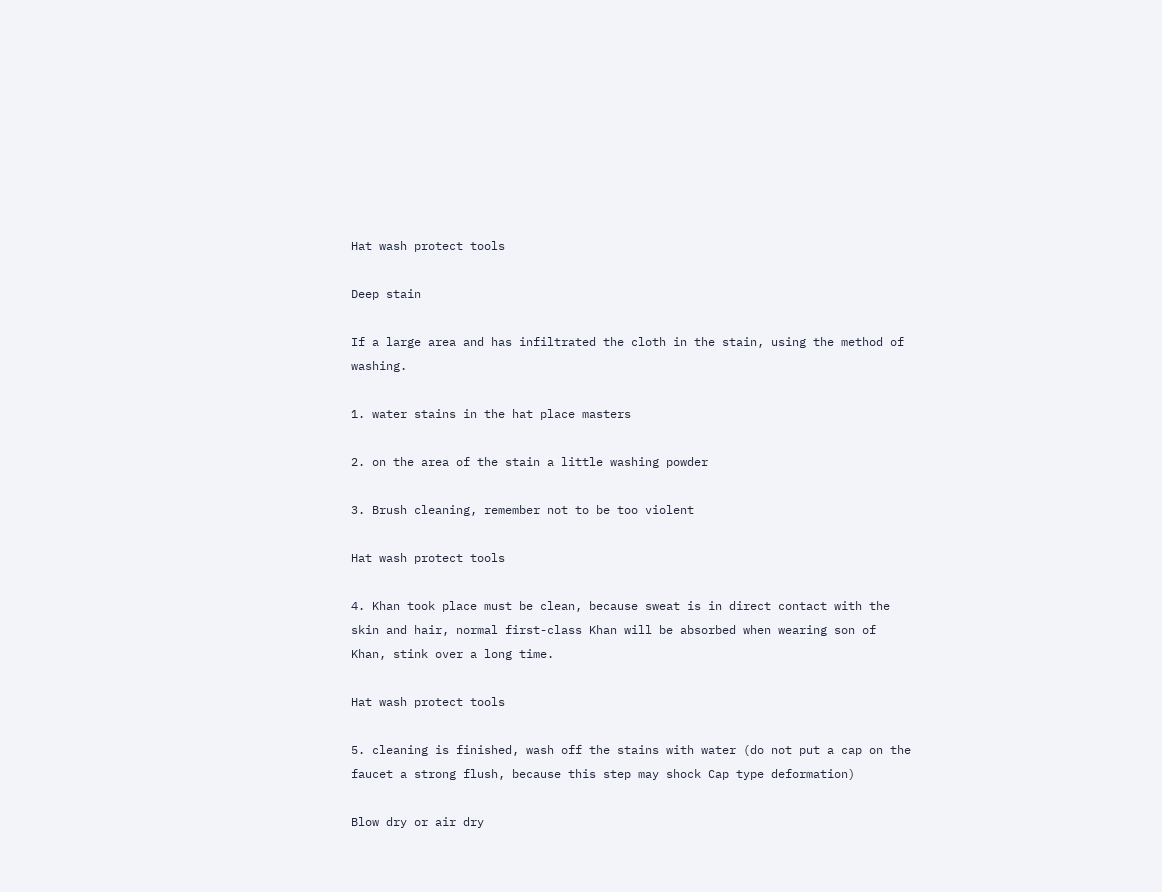Hat wash protect tools

Deep stain

If a large area and has infiltrated the cloth in the stain, using the method of washing.

1. water stains in the hat place masters

2. on the area of the stain a little washing powder

3. Brush cleaning, remember not to be too violent

Hat wash protect tools

4. Khan took place must be clean, because sweat is in direct contact with the skin and hair, normal first-class Khan will be absorbed when wearing son of Khan, stink over a long time.

Hat wash protect tools

5. cleaning is finished, wash off the stains with water (do not put a cap on the faucet a strong flush, because this step may shock Cap type deformation)

Blow dry or air dry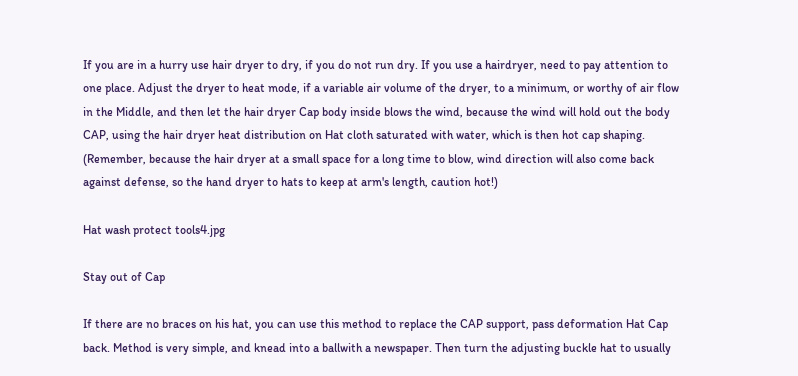If you are in a hurry use hair dryer to dry, if you do not run dry. If you use a hairdryer, need to pay attention to one place. Adjust the dryer to heat mode, if a variable air volume of the dryer, to a minimum, or worthy of air flow in the Middle, and then let the hair dryer Cap body inside blows the wind, because the wind will hold out the body CAP, using the hair dryer heat distribution on Hat cloth saturated with water, which is then hot cap shaping. (Remember, because the hair dryer at a small space for a long time to blow, wind direction will also come back against defense, so the hand dryer to hats to keep at arm's length, caution hot!)

Hat wash protect tools4.jpg

Stay out of Cap

If there are no braces on his hat, you can use this method to replace the CAP support, pass deformation Hat Cap back. Method is very simple, and knead into a ballwith a newspaper. Then turn the adjusting buckle hat to usually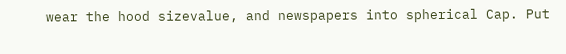wear the hood sizevalue, and newspapers into spherical Cap. Put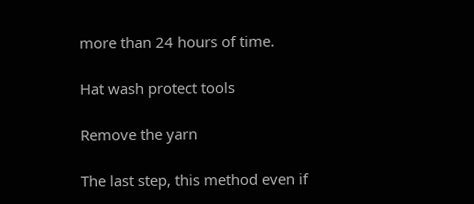more than 24 hours of time.

Hat wash protect tools

Remove the yarn

The last step, this method even if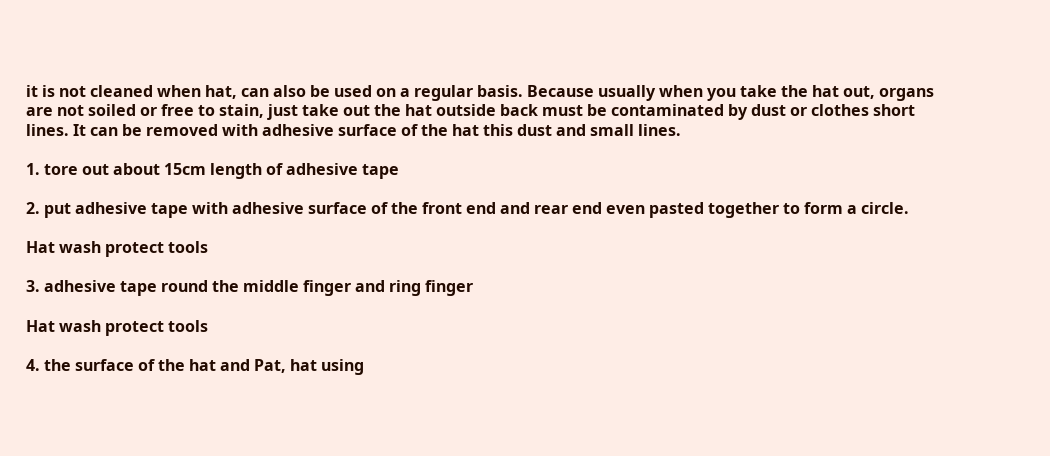it is not cleaned when hat, can also be used on a regular basis. Because usually when you take the hat out, organs are not soiled or free to stain, just take out the hat outside back must be contaminated by dust or clothes short lines. It can be removed with adhesive surface of the hat this dust and small lines.

1. tore out about 15cm length of adhesive tape

2. put adhesive tape with adhesive surface of the front end and rear end even pasted together to form a circle.

Hat wash protect tools

3. adhesive tape round the middle finger and ring finger

Hat wash protect tools

4. the surface of the hat and Pat, hat using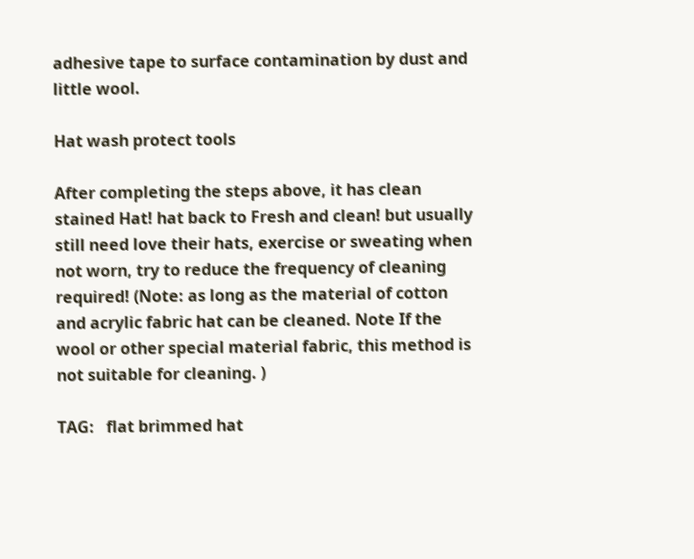adhesive tape to surface contamination by dust and little wool.

Hat wash protect tools

After completing the steps above, it has clean stained Hat! hat back to Fresh and clean! but usually still need love their hats, exercise or sweating when not worn, try to reduce the frequency of cleaning required! (Note: as long as the material of cotton and acrylic fabric hat can be cleaned. Note If the wool or other special material fabric, this method is not suitable for cleaning. )

TAG:   flat brimmed hat